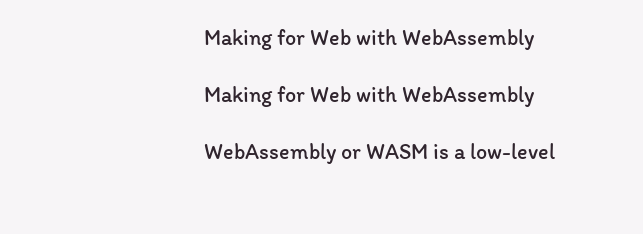Making for Web with WebAssembly

Making for Web with WebAssembly

WebAssembly or WASM is a low-level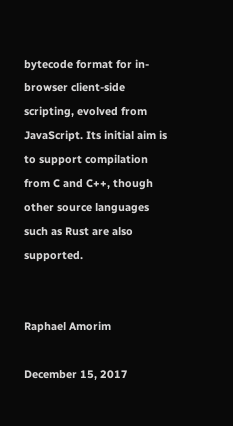bytecode format for in-browser client-side scripting, evolved from JavaScript. Its initial aim is to support compilation from C and C++, though other source languages such as Rust are also supported.


Raphael Amorim

December 15, 2017